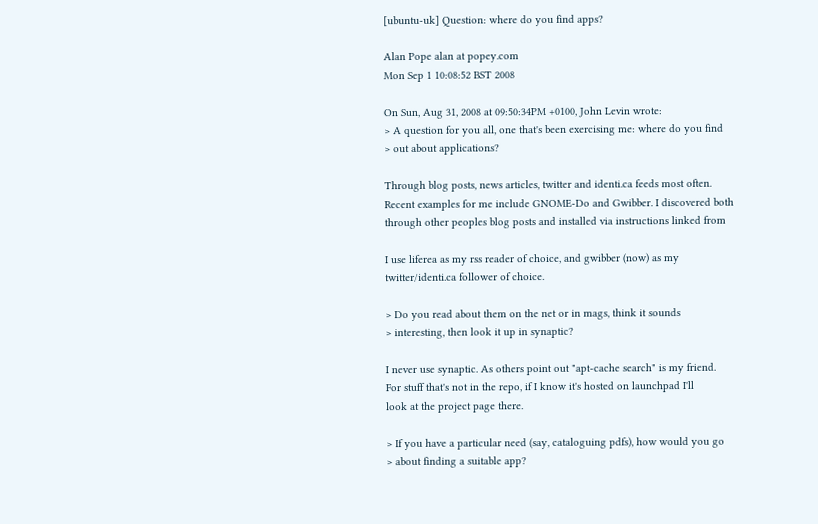[ubuntu-uk] Question: where do you find apps?

Alan Pope alan at popey.com
Mon Sep 1 10:08:52 BST 2008

On Sun, Aug 31, 2008 at 09:50:34PM +0100, John Levin wrote:
> A question for you all, one that's been exercising me: where do you find
> out about applications?

Through blog posts, news articles, twitter and identi.ca feeds most often.
Recent examples for me include GNOME-Do and Gwibber. I discovered both
through other peoples blog posts and installed via instructions linked from

I use liferea as my rss reader of choice, and gwibber (now) as my
twitter/identi.ca follower of choice.

> Do you read about them on the net or in mags, think it sounds
> interesting, then look it up in synaptic?

I never use synaptic. As others point out "apt-cache search" is my friend.
For stuff that's not in the repo, if I know it's hosted on launchpad I'll
look at the project page there.

> If you have a particular need (say, cataloguing pdfs), how would you go
> about finding a suitable app?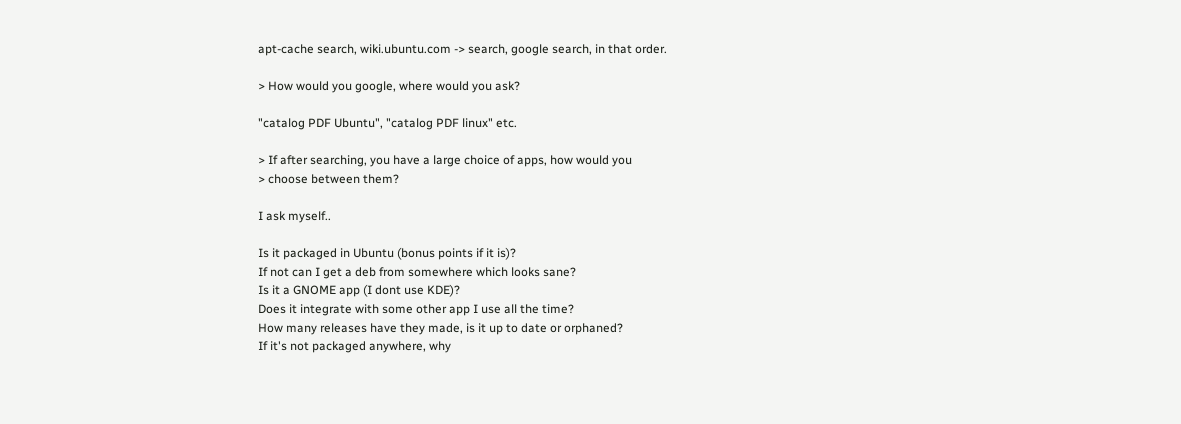apt-cache search, wiki.ubuntu.com -> search, google search, in that order.

> How would you google, where would you ask?

"catalog PDF Ubuntu", "catalog PDF linux" etc.

> If after searching, you have a large choice of apps, how would you
> choose between them?

I ask myself..

Is it packaged in Ubuntu (bonus points if it is)?
If not can I get a deb from somewhere which looks sane?
Is it a GNOME app (I dont use KDE)?
Does it integrate with some other app I use all the time?
How many releases have they made, is it up to date or orphaned?
If it's not packaged anywhere, why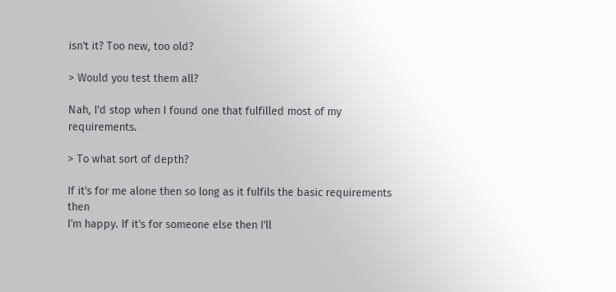isn't it? Too new, too old?

> Would you test them all?

Nah, I'd stop when I found one that fulfilled most of my requirements.

> To what sort of depth?

If it's for me alone then so long as it fulfils the basic requirements then
I'm happy. If it's for someone else then I'll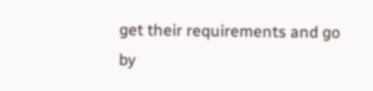get their requirements and go
by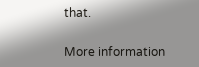that.


More information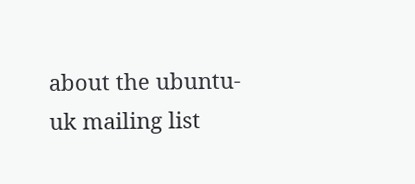about the ubuntu-uk mailing list